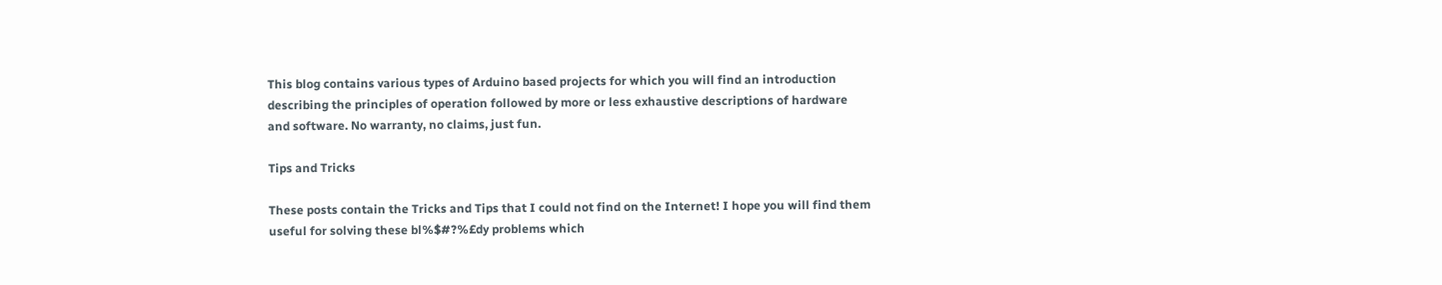This blog contains various types of Arduino based projects for which you will find an introduction describing the principles of operation followed by more or less exhaustive descriptions of hardware and software. No warranty, no claims, just fun.

Tips and Tricks

These posts contain the Tricks and Tips that I could not find on the Internet! I hope you will find them useful for solving these bl%$#?%£dy problems which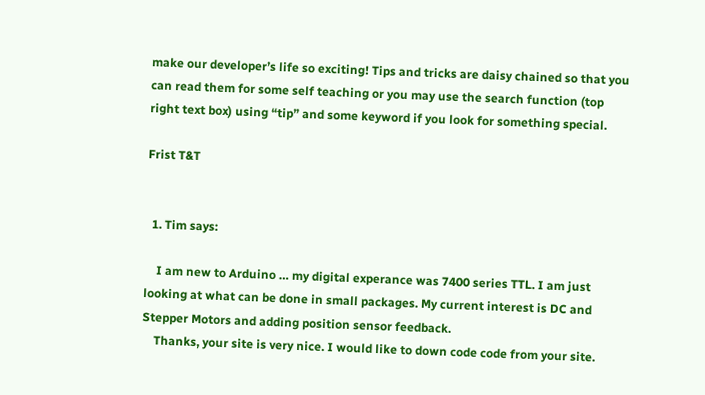make our developer’s life so exciting! Tips and tricks are daisy chained so that you can read them for some self teaching or you may use the search function (top right text box) using “tip” and some keyword if you look for something special.

Frist T&T


  1. Tim says:

    I am new to Arduino … my digital experance was 7400 series TTL. I am just looking at what can be done in small packages. My current interest is DC and Stepper Motors and adding position sensor feedback.
    Thanks, your site is very nice. I would like to down code code from your site.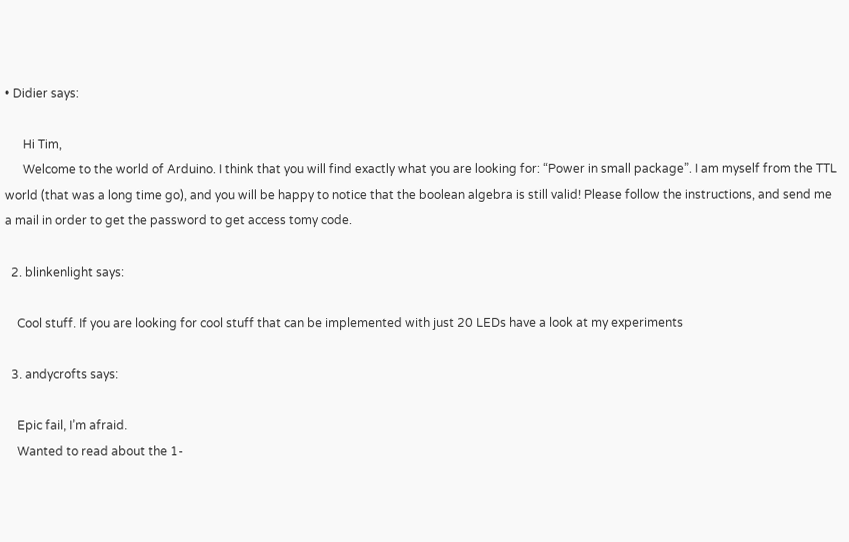• Didier says:

      Hi Tim,
      Welcome to the world of Arduino. I think that you will find exactly what you are looking for: “Power in small package”. I am myself from the TTL world (that was a long time go), and you will be happy to notice that the boolean algebra is still valid! Please follow the instructions, and send me a mail in order to get the password to get access tomy code.

  2. blinkenlight says:

    Cool stuff. If you are looking for cool stuff that can be implemented with just 20 LEDs have a look at my experiments

  3. andycrofts says:

    Epic fail, I’m afraid.
    Wanted to read about the 1-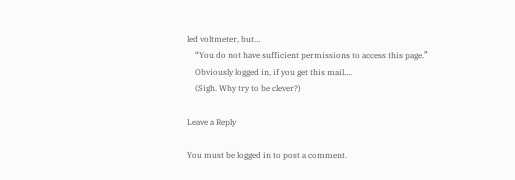led voltmeter, but…
    “You do not have sufficient permissions to access this page.”
    Obviously logged in, if you get this mail….
    (Sigh. Why try to be clever?)

Leave a Reply

You must be logged in to post a comment.